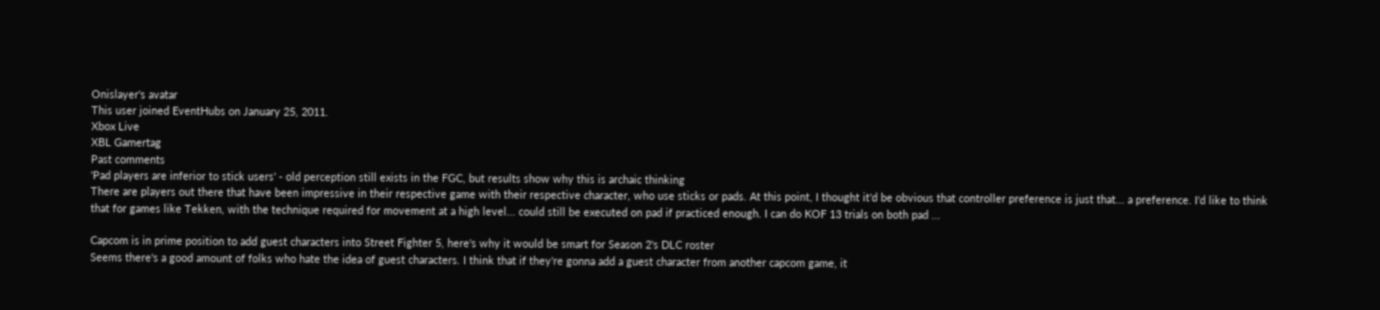Onislayer's avatar
This user joined EventHubs on January 25, 2011.
Xbox Live
XBL Gamertag
Past comments
'Pad players are inferior to stick users' - old perception still exists in the FGC, but results show why this is archaic thinking
There are players out there that have been impressive in their respective game with their respective character, who use sticks or pads. At this point, I thought it'd be obvious that controller preference is just that... a preference. I'd like to think that for games like Tekken, with the technique required for movement at a high level... could still be executed on pad if practiced enough. I can do KOF 13 trials on both pad ...

Capcom is in prime position to add guest characters into Street Fighter 5, here's why it would be smart for Season 2's DLC roster
Seems there's a good amount of folks who hate the idea of guest characters. I think that if they're gonna add a guest character from another capcom game, it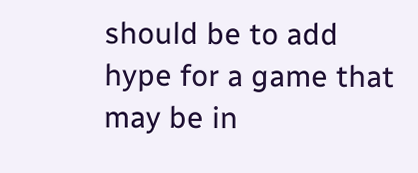should be to add hype for a game that may be in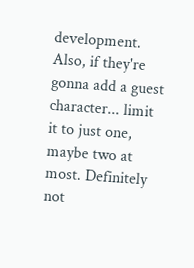development. Also, if they're gonna add a guest character... limit it to just one, maybe two at most. Definitely not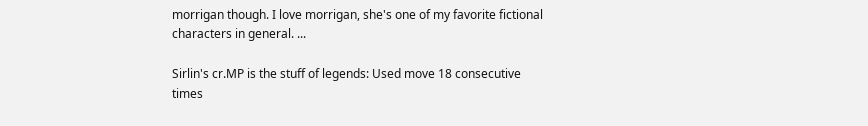morrigan though. I love morrigan, she's one of my favorite fictional characters in general. ...

Sirlin's cr.MP is the stuff of legends: Used move 18 consecutive times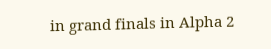in grand finals in Alpha 2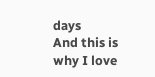days
And this is why I love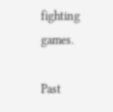fighting games.

Past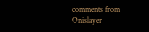comments from Onislayer